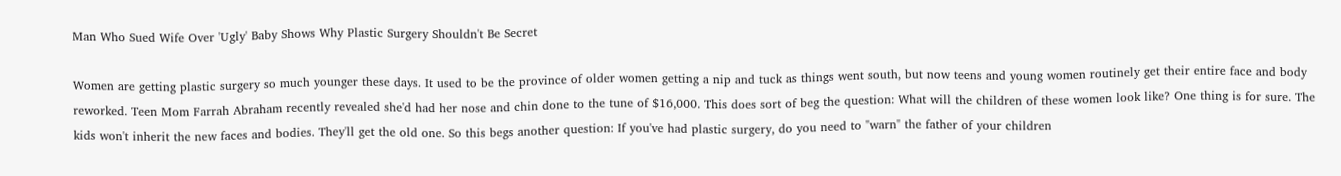Man Who Sued Wife Over 'Ugly' Baby Shows Why Plastic Surgery Shouldn't Be Secret

Women are getting plastic surgery so much younger these days. It used to be the province of older women getting a nip and tuck as things went south, but now teens and young women routinely get their entire face and body reworked. Teen Mom Farrah Abraham recently revealed she'd had her nose and chin done to the tune of $16,000. This does sort of beg the question: What will the children of these women look like? One thing is for sure. The kids won't inherit the new faces and bodies. They'll get the old one. So this begs another question: If you've had plastic surgery, do you need to "warn" the father of your children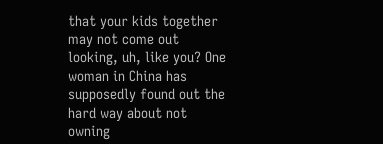that your kids together may not come out looking, uh, like you? One woman in China has supposedly found out the hard way about not owning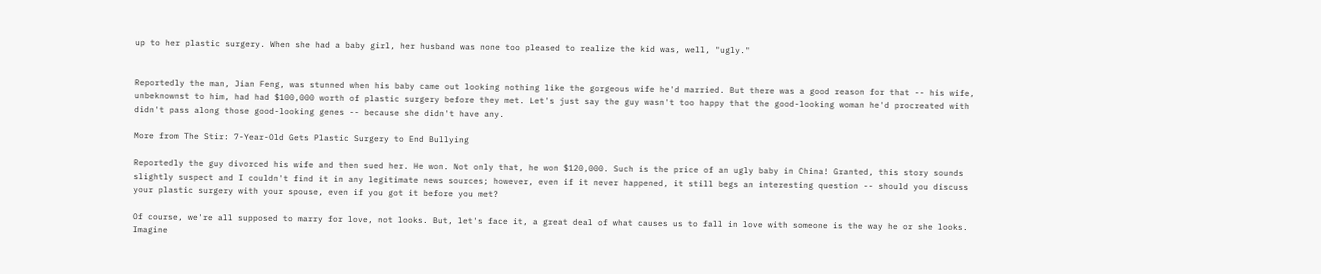up to her plastic surgery. When she had a baby girl, her husband was none too pleased to realize the kid was, well, "ugly."


Reportedly the man, Jian Feng, was stunned when his baby came out looking nothing like the gorgeous wife he'd married. But there was a good reason for that -- his wife, unbeknownst to him, had had $100,000 worth of plastic surgery before they met. Let's just say the guy wasn't too happy that the good-looking woman he'd procreated with didn't pass along those good-looking genes -- because she didn't have any.

More from The Stir: 7-Year-Old Gets Plastic Surgery to End Bullying

Reportedly the guy divorced his wife and then sued her. He won. Not only that, he won $120,000. Such is the price of an ugly baby in China! Granted, this story sounds slightly suspect and I couldn't find it in any legitimate news sources; however, even if it never happened, it still begs an interesting question -- should you discuss your plastic surgery with your spouse, even if you got it before you met?

Of course, we're all supposed to marry for love, not looks. But, let's face it, a great deal of what causes us to fall in love with someone is the way he or she looks. Imagine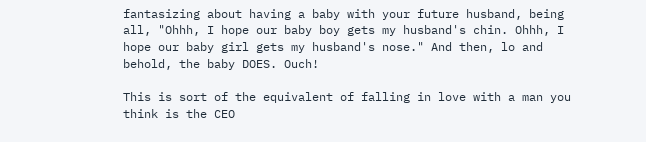fantasizing about having a baby with your future husband, being all, "Ohhh, I hope our baby boy gets my husband's chin. Ohhh, I hope our baby girl gets my husband's nose." And then, lo and behold, the baby DOES. Ouch!

This is sort of the equivalent of falling in love with a man you think is the CEO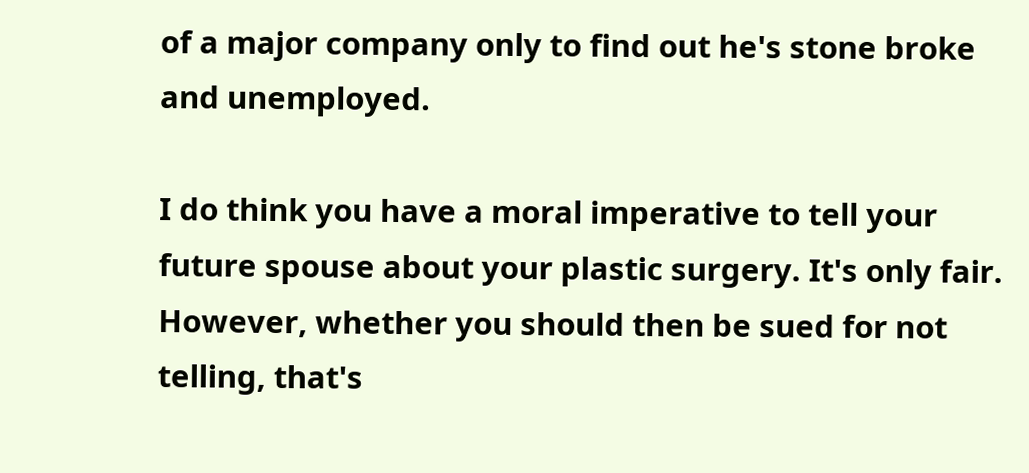of a major company only to find out he's stone broke and unemployed.

I do think you have a moral imperative to tell your future spouse about your plastic surgery. It's only fair. However, whether you should then be sued for not telling, that's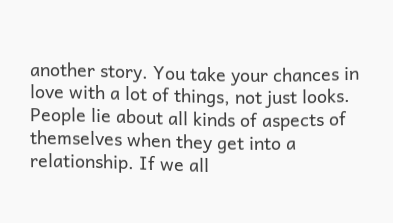another story. You take your chances in love with a lot of things, not just looks. People lie about all kinds of aspects of themselves when they get into a relationship. If we all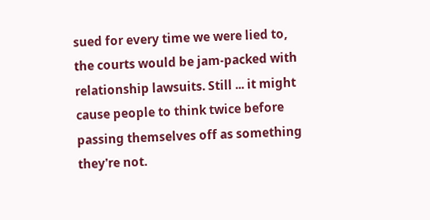sued for every time we were lied to, the courts would be jam-packed with relationship lawsuits. Still ... it might cause people to think twice before passing themselves off as something they're not.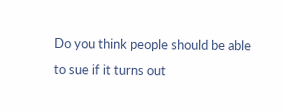Do you think people should be able to sue if it turns out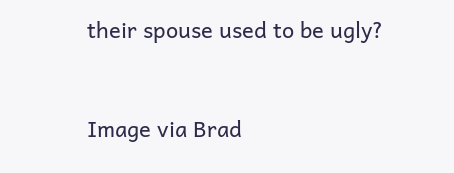their spouse used to be ugly?


Image via Brad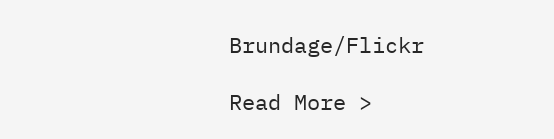Brundage/Flickr

Read More >